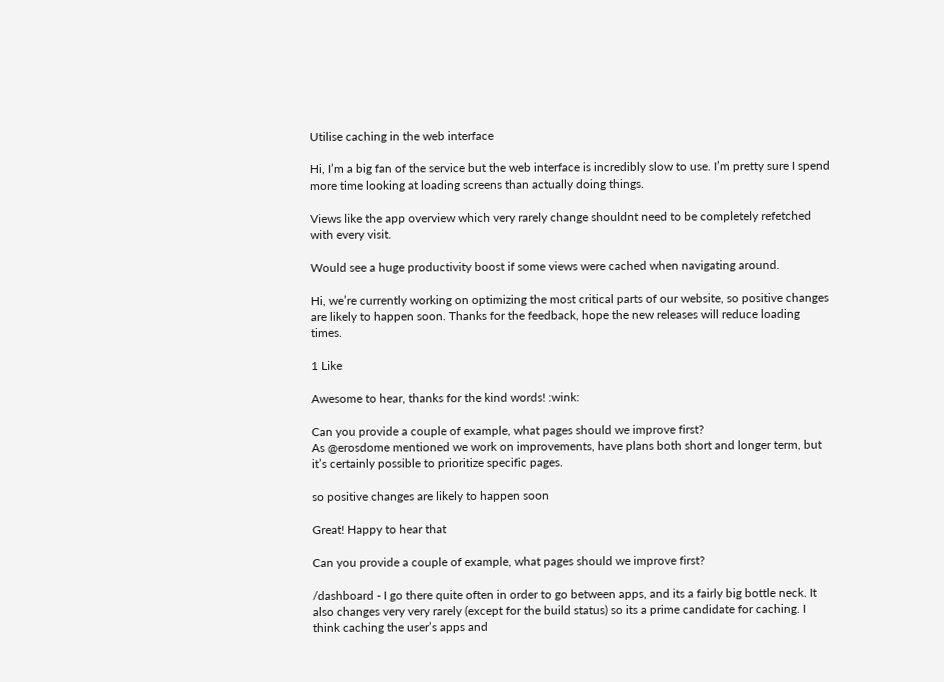Utilise caching in the web interface

Hi, I’m a big fan of the service but the web interface is incredibly slow to use. I’m pretty sure I spend more time looking at loading screens than actually doing things.

Views like the app overview which very rarely change shouldnt need to be completely refetched with every visit.

Would see a huge productivity boost if some views were cached when navigating around.

Hi, we’re currently working on optimizing the most critical parts of our website, so positive changes are likely to happen soon. Thanks for the feedback, hope the new releases will reduce loading times.

1 Like

Awesome to hear, thanks for the kind words! :wink:

Can you provide a couple of example, what pages should we improve first?
As @erosdome mentioned we work on improvements, have plans both short and longer term, but it’s certainly possible to prioritize specific pages.

so positive changes are likely to happen soon

Great! Happy to hear that

Can you provide a couple of example, what pages should we improve first?

/dashboard - I go there quite often in order to go between apps, and its a fairly big bottle neck. It also changes very very rarely (except for the build status) so its a prime candidate for caching. I think caching the user’s apps and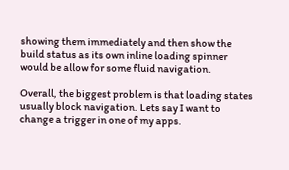showing them immediately and then show the build status as its own inline loading spinner would be allow for some fluid navigation.

Overall, the biggest problem is that loading states usually block navigation. Lets say I want to change a trigger in one of my apps.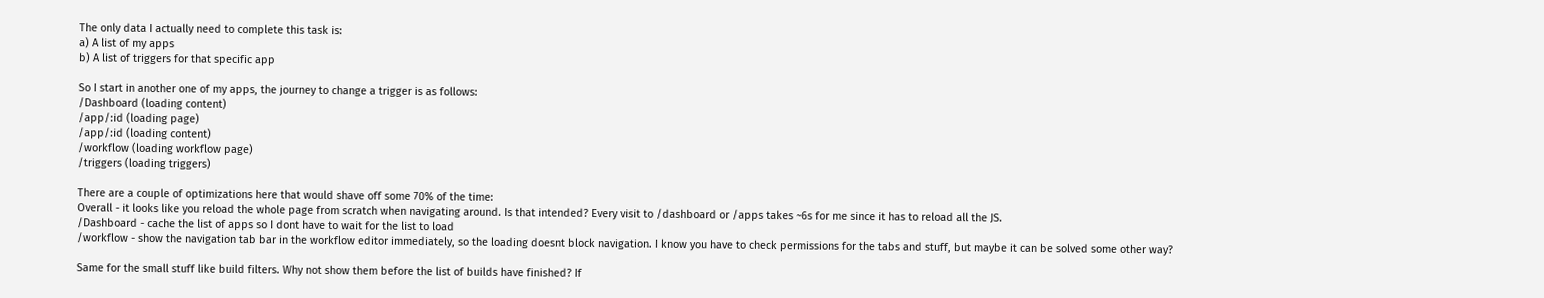The only data I actually need to complete this task is:
a) A list of my apps
b) A list of triggers for that specific app

So I start in another one of my apps, the journey to change a trigger is as follows:
/Dashboard (loading content)
/app/:id (loading page)
/app/:id (loading content)
/workflow (loading workflow page)
/triggers (loading triggers)

There are a couple of optimizations here that would shave off some 70% of the time:
Overall - it looks like you reload the whole page from scratch when navigating around. Is that intended? Every visit to /dashboard or /apps takes ~6s for me since it has to reload all the JS.
/Dashboard - cache the list of apps so I dont have to wait for the list to load
/workflow - show the navigation tab bar in the workflow editor immediately, so the loading doesnt block navigation. I know you have to check permissions for the tabs and stuff, but maybe it can be solved some other way?

Same for the small stuff like build filters. Why not show them before the list of builds have finished? If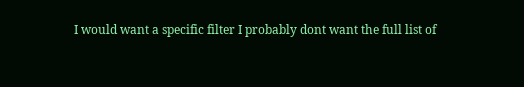I would want a specific filter I probably dont want the full list of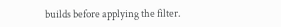builds before applying the filter.